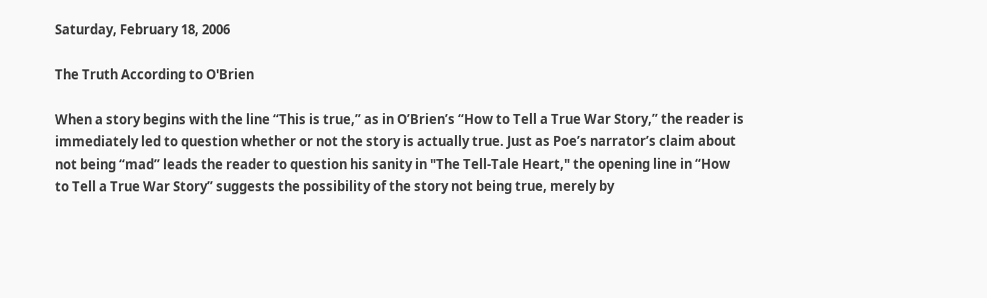Saturday, February 18, 2006

The Truth According to O'Brien

When a story begins with the line “This is true,” as in O’Brien’s “How to Tell a True War Story,” the reader is immediately led to question whether or not the story is actually true. Just as Poe’s narrator’s claim about not being “mad” leads the reader to question his sanity in "The Tell-Tale Heart," the opening line in “How to Tell a True War Story” suggests the possibility of the story not being true, merely by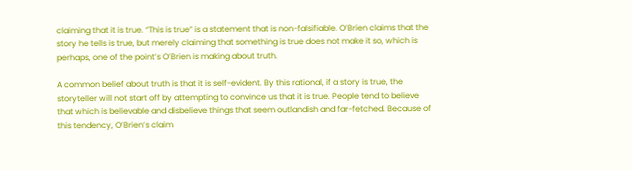claiming that it is true. “This is true” is a statement that is non-falsifiable. O’Brien claims that the story he tells is true, but merely claiming that something is true does not make it so, which is perhaps, one of the point’s O’Brien is making about truth.

A common belief about truth is that it is self-evident. By this rational, if a story is true, the storyteller will not start off by attempting to convince us that it is true. People tend to believe that which is believable and disbelieve things that seem outlandish and far-fetched. Because of this tendency, O’Brien’s claim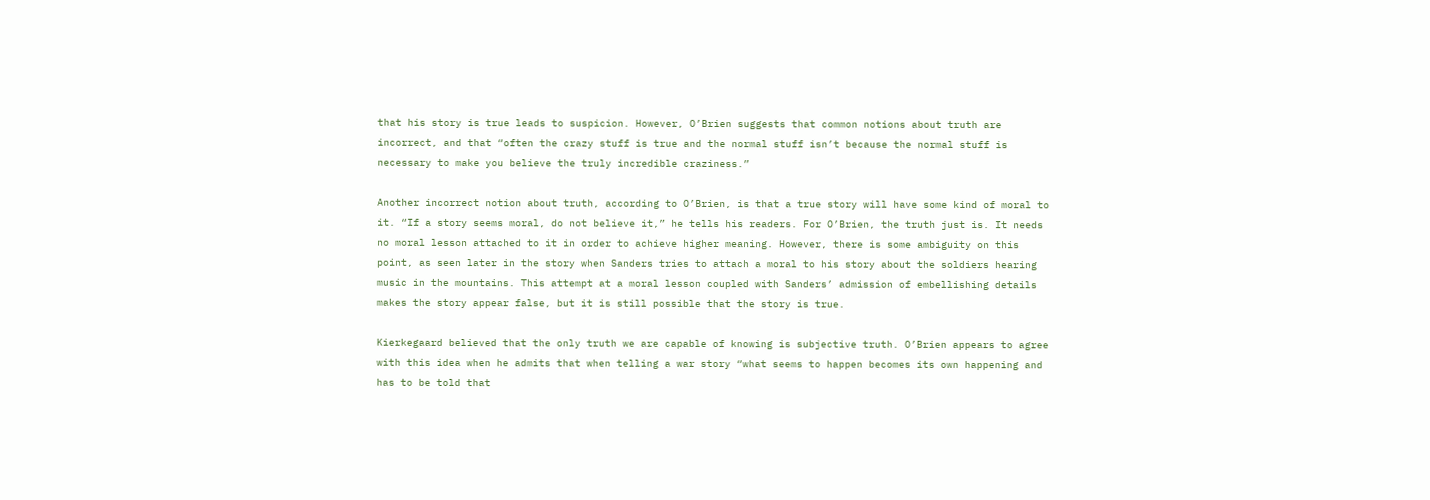that his story is true leads to suspicion. However, O’Brien suggests that common notions about truth are incorrect, and that “often the crazy stuff is true and the normal stuff isn’t because the normal stuff is necessary to make you believe the truly incredible craziness.”

Another incorrect notion about truth, according to O’Brien, is that a true story will have some kind of moral to it. “If a story seems moral, do not believe it,” he tells his readers. For O’Brien, the truth just is. It needs no moral lesson attached to it in order to achieve higher meaning. However, there is some ambiguity on this point, as seen later in the story when Sanders tries to attach a moral to his story about the soldiers hearing music in the mountains. This attempt at a moral lesson coupled with Sanders’ admission of embellishing details makes the story appear false, but it is still possible that the story is true.

Kierkegaard believed that the only truth we are capable of knowing is subjective truth. O’Brien appears to agree with this idea when he admits that when telling a war story “what seems to happen becomes its own happening and has to be told that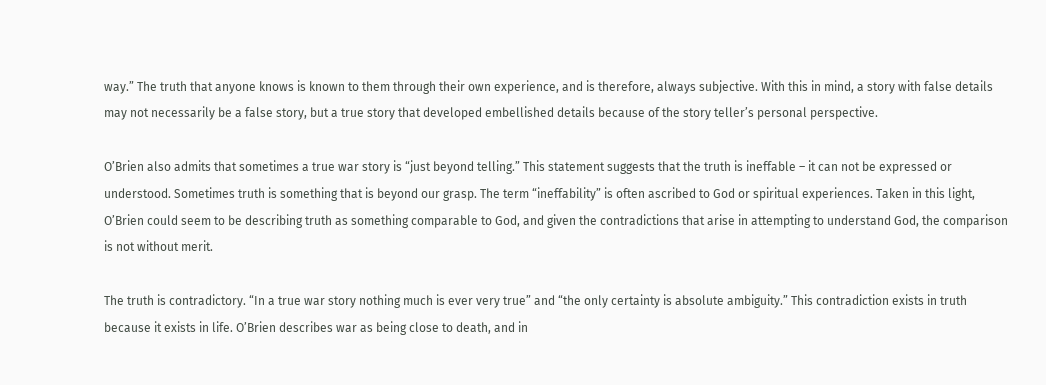way.” The truth that anyone knows is known to them through their own experience, and is therefore, always subjective. With this in mind, a story with false details may not necessarily be a false story, but a true story that developed embellished details because of the story teller’s personal perspective.

O’Brien also admits that sometimes a true war story is “just beyond telling.” This statement suggests that the truth is ineffable – it can not be expressed or understood. Sometimes truth is something that is beyond our grasp. The term “ineffability” is often ascribed to God or spiritual experiences. Taken in this light, O’Brien could seem to be describing truth as something comparable to God, and given the contradictions that arise in attempting to understand God, the comparison is not without merit.

The truth is contradictory. “In a true war story nothing much is ever very true” and “the only certainty is absolute ambiguity.” This contradiction exists in truth because it exists in life. O’Brien describes war as being close to death, and in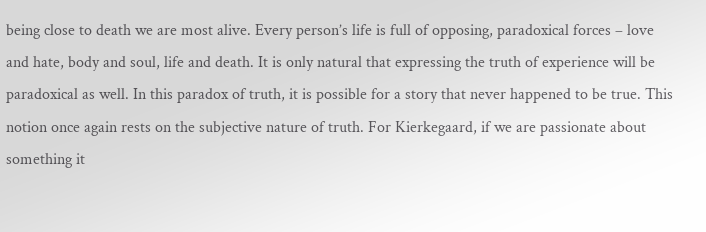being close to death we are most alive. Every person’s life is full of opposing, paradoxical forces – love and hate, body and soul, life and death. It is only natural that expressing the truth of experience will be paradoxical as well. In this paradox of truth, it is possible for a story that never happened to be true. This notion once again rests on the subjective nature of truth. For Kierkegaard, if we are passionate about something it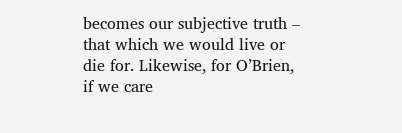becomes our subjective truth – that which we would live or die for. Likewise, for O’Brien, if we care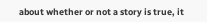about whether or not a story is true, it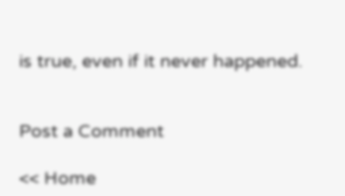is true, even if it never happened.


Post a Comment

<< Home